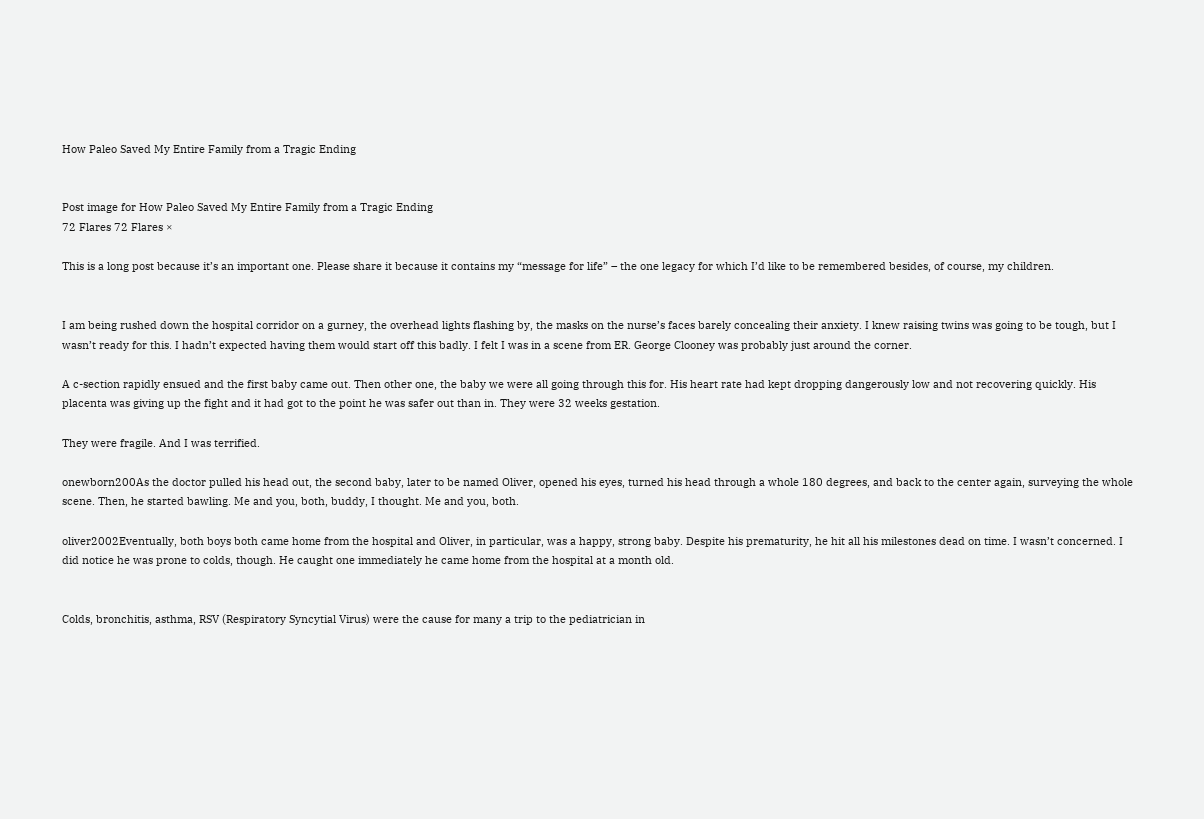How Paleo Saved My Entire Family from a Tragic Ending


Post image for How Paleo Saved My Entire Family from a Tragic Ending
72 Flares 72 Flares ×

This is a long post because it’s an important one. Please share it because it contains my “message for life” – the one legacy for which I’d like to be remembered besides, of course, my children.


I am being rushed down the hospital corridor on a gurney, the overhead lights flashing by, the masks on the nurse’s faces barely concealing their anxiety. I knew raising twins was going to be tough, but I wasn’t ready for this. I hadn’t expected having them would start off this badly. I felt I was in a scene from ER. George Clooney was probably just around the corner.

A c-section rapidly ensued and the first baby came out. Then other one, the baby we were all going through this for. His heart rate had kept dropping dangerously low and not recovering quickly. His placenta was giving up the fight and it had got to the point he was safer out than in. They were 32 weeks gestation.

They were fragile. And I was terrified.

onewborn200As the doctor pulled his head out, the second baby, later to be named Oliver, opened his eyes, turned his head through a whole 180 degrees, and back to the center again, surveying the whole scene. Then, he started bawling. Me and you, both, buddy, I thought. Me and you, both.

oliver2002Eventually, both boys both came home from the hospital and Oliver, in particular, was a happy, strong baby. Despite his prematurity, he hit all his milestones dead on time. I wasn’t concerned. I did notice he was prone to colds, though. He caught one immediately he came home from the hospital at a month old.


Colds, bronchitis, asthma, RSV (Respiratory Syncytial Virus) were the cause for many a trip to the pediatrician in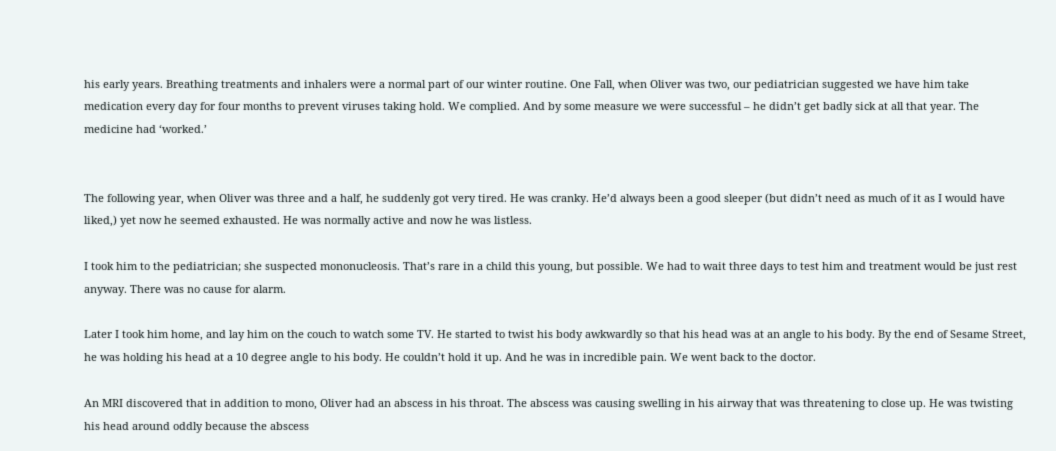his early years. Breathing treatments and inhalers were a normal part of our winter routine. One Fall, when Oliver was two, our pediatrician suggested we have him take medication every day for four months to prevent viruses taking hold. We complied. And by some measure we were successful – he didn’t get badly sick at all that year. The medicine had ‘worked.’


The following year, when Oliver was three and a half, he suddenly got very tired. He was cranky. He’d always been a good sleeper (but didn’t need as much of it as I would have liked,) yet now he seemed exhausted. He was normally active and now he was listless.

I took him to the pediatrician; she suspected mononucleosis. That’s rare in a child this young, but possible. We had to wait three days to test him and treatment would be just rest anyway. There was no cause for alarm.

Later I took him home, and lay him on the couch to watch some TV. He started to twist his body awkwardly so that his head was at an angle to his body. By the end of Sesame Street, he was holding his head at a 10 degree angle to his body. He couldn’t hold it up. And he was in incredible pain. We went back to the doctor.

An MRI discovered that in addition to mono, Oliver had an abscess in his throat. The abscess was causing swelling in his airway that was threatening to close up. He was twisting his head around oddly because the abscess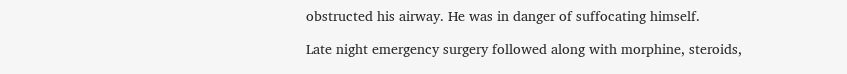obstructed his airway. He was in danger of suffocating himself.

Late night emergency surgery followed along with morphine, steroids,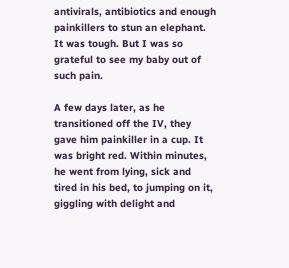antivirals, antibiotics and enough painkillers to stun an elephant. It was tough. But I was so grateful to see my baby out of such pain.

A few days later, as he transitioned off the IV, they gave him painkiller in a cup. It was bright red. Within minutes, he went from lying, sick and tired in his bed, to jumping on it, giggling with delight and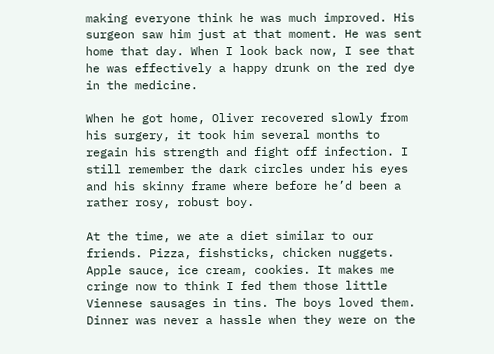making everyone think he was much improved. His surgeon saw him just at that moment. He was sent home that day. When I look back now, I see that he was effectively a happy drunk on the red dye in the medicine.

When he got home, Oliver recovered slowly from his surgery, it took him several months to regain his strength and fight off infection. I still remember the dark circles under his eyes and his skinny frame where before he’d been a rather rosy, robust boy.

At the time, we ate a diet similar to our friends. Pizza, fishsticks, chicken nuggets. Apple sauce, ice cream, cookies. It makes me cringe now to think I fed them those little Viennese sausages in tins. The boys loved them. Dinner was never a hassle when they were on the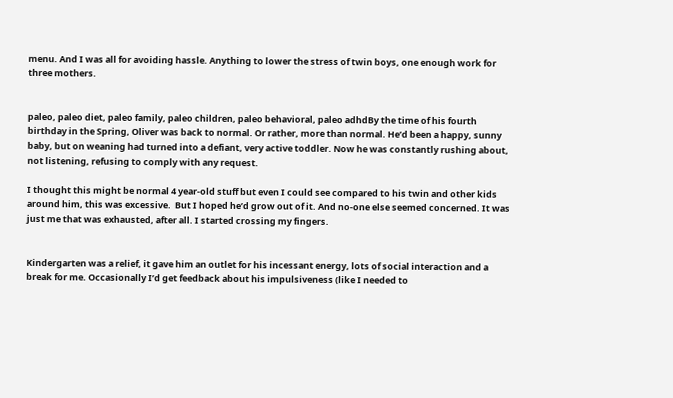menu. And I was all for avoiding hassle. Anything to lower the stress of twin boys, one enough work for three mothers.


paleo, paleo diet, paleo family, paleo children, paleo behavioral, paleo adhdBy the time of his fourth birthday in the Spring, Oliver was back to normal. Or rather, more than normal. He’d been a happy, sunny baby, but on weaning had turned into a defiant, very active toddler. Now he was constantly rushing about, not listening, refusing to comply with any request.

I thought this might be normal 4 year-old stuff but even I could see compared to his twin and other kids around him, this was excessive.  But I hoped he’d grow out of it. And no-one else seemed concerned. It was just me that was exhausted, after all. I started crossing my fingers.


Kindergarten was a relief, it gave him an outlet for his incessant energy, lots of social interaction and a break for me. Occasionally I’d get feedback about his impulsiveness (like I needed to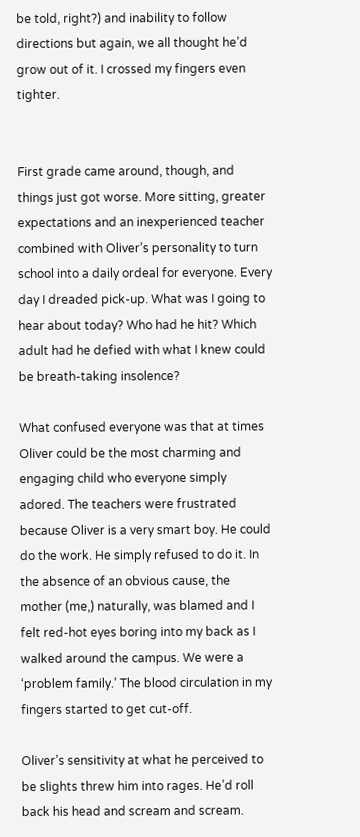be told, right?) and inability to follow directions but again, we all thought he’d grow out of it. I crossed my fingers even tighter.


First grade came around, though, and things just got worse. More sitting, greater expectations and an inexperienced teacher combined with Oliver’s personality to turn school into a daily ordeal for everyone. Every day I dreaded pick-up. What was I going to hear about today? Who had he hit? Which adult had he defied with what I knew could be breath-taking insolence?

What confused everyone was that at times Oliver could be the most charming and engaging child who everyone simply adored. The teachers were frustrated because Oliver is a very smart boy. He could do the work. He simply refused to do it. In the absence of an obvious cause, the mother (me,) naturally, was blamed and I felt red-hot eyes boring into my back as I walked around the campus. We were a ‘problem family.’ The blood circulation in my fingers started to get cut-off.

Oliver’s sensitivity at what he perceived to be slights threw him into rages. He’d roll back his head and scream and scream.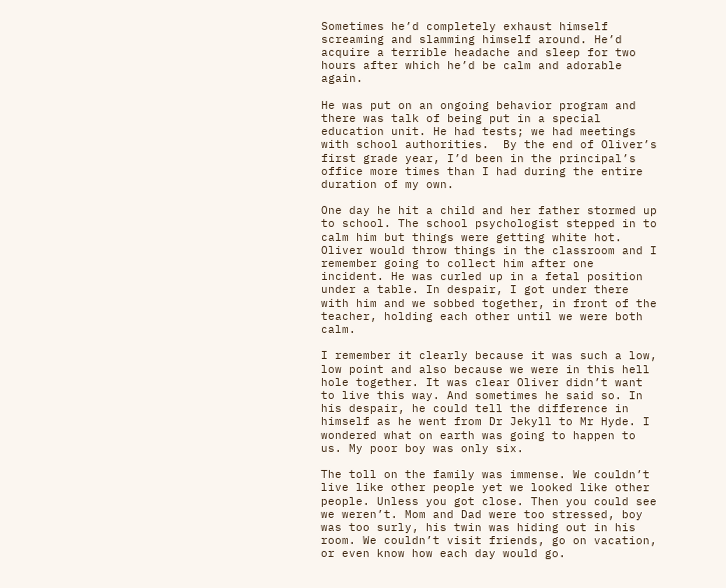Sometimes he’d completely exhaust himself screaming and slamming himself around. He’d acquire a terrible headache and sleep for two hours after which he’d be calm and adorable again.

He was put on an ongoing behavior program and there was talk of being put in a special education unit. He had tests; we had meetings with school authorities.  By the end of Oliver’s first grade year, I’d been in the principal’s office more times than I had during the entire duration of my own.

One day he hit a child and her father stormed up to school. The school psychologist stepped in to calm him but things were getting white hot. Oliver would throw things in the classroom and I remember going to collect him after one incident. He was curled up in a fetal position under a table. In despair, I got under there with him and we sobbed together, in front of the teacher, holding each other until we were both calm.

I remember it clearly because it was such a low, low point and also because we were in this hell hole together. It was clear Oliver didn’t want to live this way. And sometimes he said so. In his despair, he could tell the difference in himself as he went from Dr Jekyll to Mr Hyde. I wondered what on earth was going to happen to us. My poor boy was only six.

The toll on the family was immense. We couldn’t live like other people yet we looked like other people. Unless you got close. Then you could see we weren’t. Mom and Dad were too stressed, boy was too surly, his twin was hiding out in his room. We couldn’t visit friends, go on vacation, or even know how each day would go.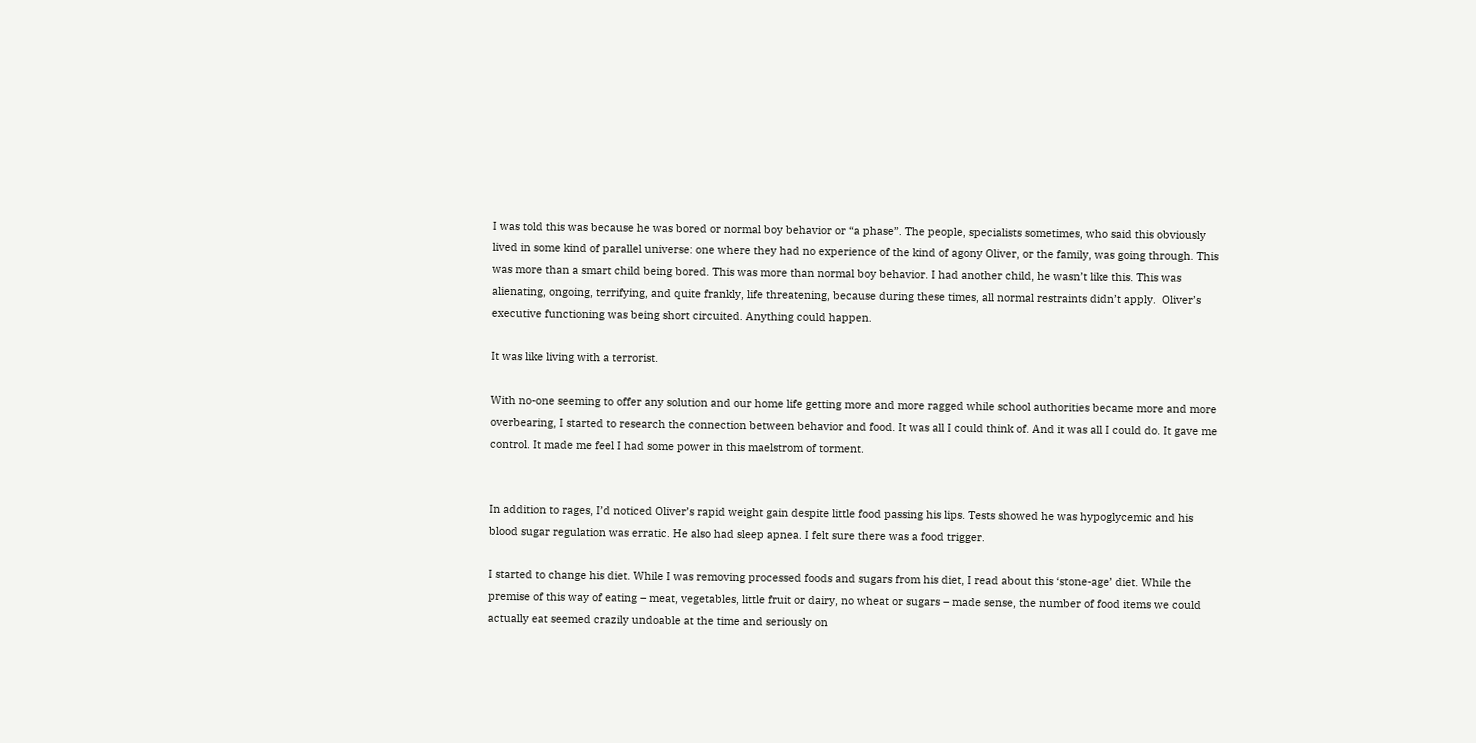I was told this was because he was bored or normal boy behavior or “a phase”. The people, specialists sometimes, who said this obviously lived in some kind of parallel universe: one where they had no experience of the kind of agony Oliver, or the family, was going through. This was more than a smart child being bored. This was more than normal boy behavior. I had another child, he wasn’t like this. This was alienating, ongoing, terrifying, and quite frankly, life threatening, because during these times, all normal restraints didn’t apply.  Oliver’s executive functioning was being short circuited. Anything could happen.

It was like living with a terrorist.

With no-one seeming to offer any solution and our home life getting more and more ragged while school authorities became more and more overbearing, I started to research the connection between behavior and food. It was all I could think of. And it was all I could do. It gave me control. It made me feel I had some power in this maelstrom of torment.


In addition to rages, I’d noticed Oliver’s rapid weight gain despite little food passing his lips. Tests showed he was hypoglycemic and his blood sugar regulation was erratic. He also had sleep apnea. I felt sure there was a food trigger.

I started to change his diet. While I was removing processed foods and sugars from his diet, I read about this ‘stone-age’ diet. While the premise of this way of eating – meat, vegetables, little fruit or dairy, no wheat or sugars – made sense, the number of food items we could actually eat seemed crazily undoable at the time and seriously on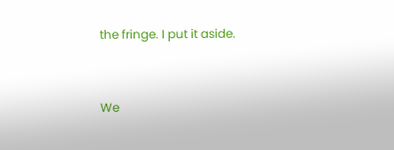the fringe. I put it aside.


We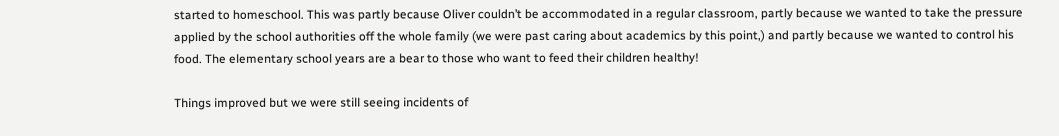started to homeschool. This was partly because Oliver couldn’t be accommodated in a regular classroom, partly because we wanted to take the pressure applied by the school authorities off the whole family (we were past caring about academics by this point,) and partly because we wanted to control his food. The elementary school years are a bear to those who want to feed their children healthy!

Things improved but we were still seeing incidents of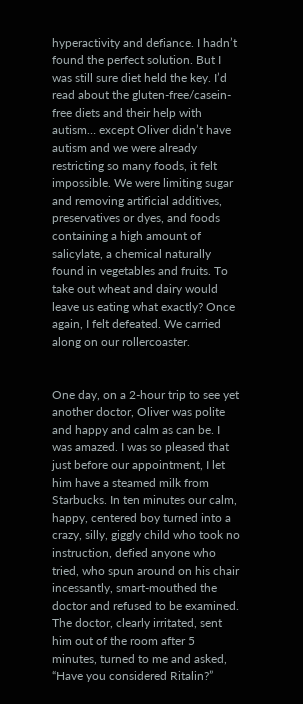hyperactivity and defiance. I hadn’t found the perfect solution. But I was still sure diet held the key. I’d read about the gluten-free/casein-free diets and their help with autism… except Oliver didn’t have autism and we were already restricting so many foods, it felt impossible. We were limiting sugar and removing artificial additives, preservatives or dyes, and foods containing a high amount of salicylate, a chemical naturally found in vegetables and fruits. To take out wheat and dairy would leave us eating what exactly? Once again, I felt defeated. We carried along on our rollercoaster.


One day, on a 2-hour trip to see yet another doctor, Oliver was polite and happy and calm as can be. I was amazed. I was so pleased that just before our appointment, I let him have a steamed milk from Starbucks. In ten minutes our calm, happy, centered boy turned into a crazy, silly, giggly child who took no instruction, defied anyone who tried, who spun around on his chair incessantly, smart-mouthed the doctor and refused to be examined. The doctor, clearly irritated, sent him out of the room after 5 minutes, turned to me and asked, “Have you considered Ritalin?”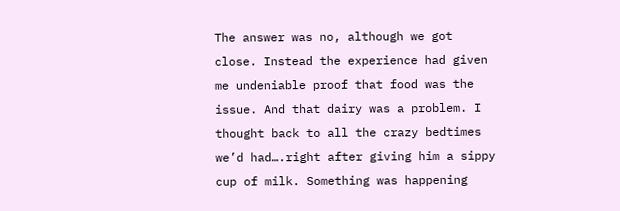The answer was no, although we got close. Instead the experience had given me undeniable proof that food was the issue. And that dairy was a problem. I thought back to all the crazy bedtimes we’d had….right after giving him a sippy cup of milk. Something was happening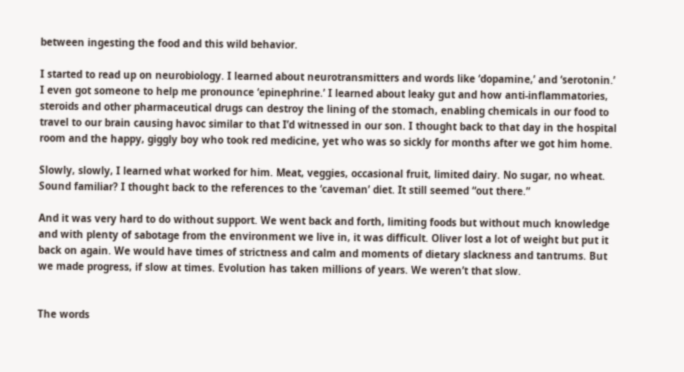between ingesting the food and this wild behavior.

I started to read up on neurobiology. I learned about neurotransmitters and words like ‘dopamine,’ and ‘serotonin.’ I even got someone to help me pronounce ‘epinephrine.’ I learned about leaky gut and how anti-inflammatories, steroids and other pharmaceutical drugs can destroy the lining of the stomach, enabling chemicals in our food to travel to our brain causing havoc similar to that I’d witnessed in our son. I thought back to that day in the hospital room and the happy, giggly boy who took red medicine, yet who was so sickly for months after we got him home.

Slowly, slowly, I learned what worked for him. Meat, veggies, occasional fruit, limited dairy. No sugar, no wheat. Sound familiar? I thought back to the references to the ‘caveman’ diet. It still seemed “out there.”

And it was very hard to do without support. We went back and forth, limiting foods but without much knowledge and with plenty of sabotage from the environment we live in, it was difficult. Oliver lost a lot of weight but put it back on again. We would have times of strictness and calm and moments of dietary slackness and tantrums. But we made progress, if slow at times. Evolution has taken millions of years. We weren’t that slow.


The words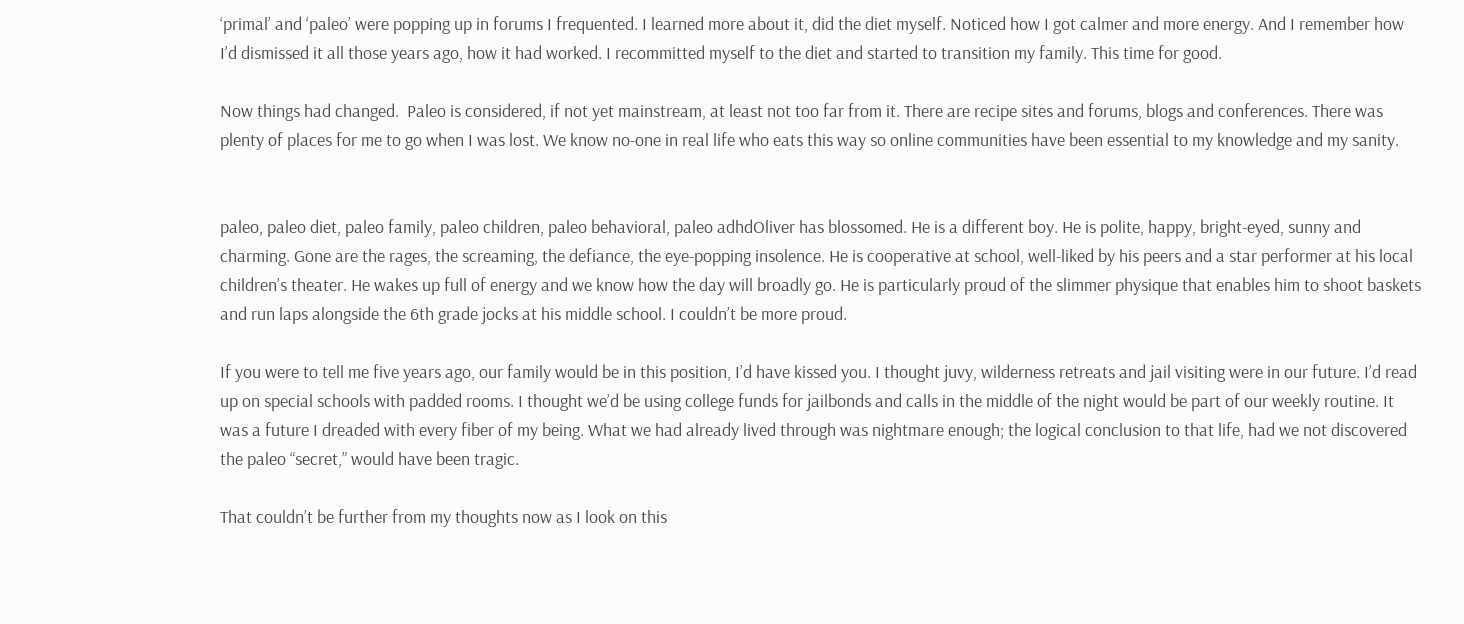‘primal’ and ‘paleo’ were popping up in forums I frequented. I learned more about it, did the diet myself. Noticed how I got calmer and more energy. And I remember how I’d dismissed it all those years ago, how it had worked. I recommitted myself to the diet and started to transition my family. This time for good.

Now things had changed.  Paleo is considered, if not yet mainstream, at least not too far from it. There are recipe sites and forums, blogs and conferences. There was plenty of places for me to go when I was lost. We know no-one in real life who eats this way so online communities have been essential to my knowledge and my sanity.


paleo, paleo diet, paleo family, paleo children, paleo behavioral, paleo adhdOliver has blossomed. He is a different boy. He is polite, happy, bright-eyed, sunny and charming. Gone are the rages, the screaming, the defiance, the eye-popping insolence. He is cooperative at school, well-liked by his peers and a star performer at his local children’s theater. He wakes up full of energy and we know how the day will broadly go. He is particularly proud of the slimmer physique that enables him to shoot baskets and run laps alongside the 6th grade jocks at his middle school. I couldn’t be more proud.

If you were to tell me five years ago, our family would be in this position, I’d have kissed you. I thought juvy, wilderness retreats and jail visiting were in our future. I’d read up on special schools with padded rooms. I thought we’d be using college funds for jailbonds and calls in the middle of the night would be part of our weekly routine. It was a future I dreaded with every fiber of my being. What we had already lived through was nightmare enough; the logical conclusion to that life, had we not discovered the paleo “secret,” would have been tragic.

That couldn’t be further from my thoughts now as I look on this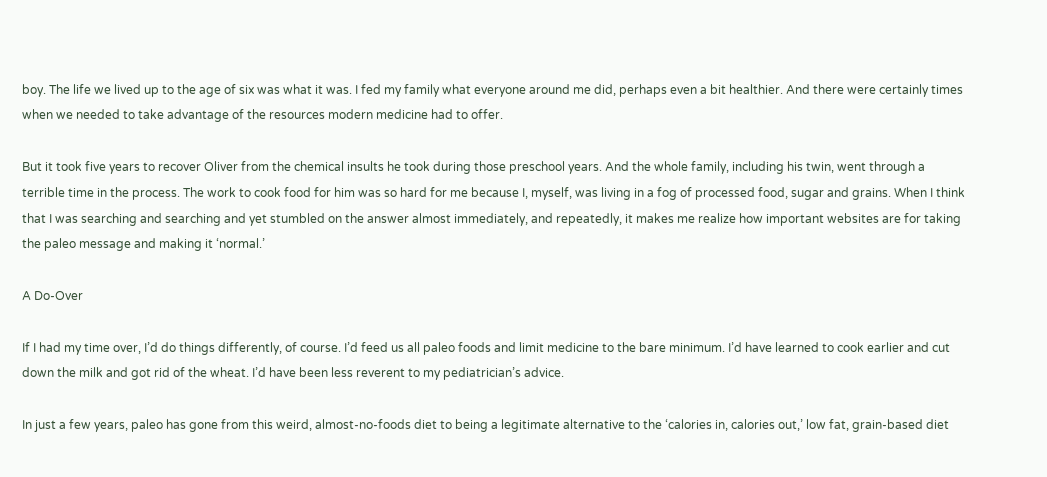boy. The life we lived up to the age of six was what it was. I fed my family what everyone around me did, perhaps even a bit healthier. And there were certainly times when we needed to take advantage of the resources modern medicine had to offer.

But it took five years to recover Oliver from the chemical insults he took during those preschool years. And the whole family, including his twin, went through a terrible time in the process. The work to cook food for him was so hard for me because I, myself, was living in a fog of processed food, sugar and grains. When I think that I was searching and searching and yet stumbled on the answer almost immediately, and repeatedly, it makes me realize how important websites are for taking the paleo message and making it ‘normal.’

A Do-Over

If I had my time over, I’d do things differently, of course. I’d feed us all paleo foods and limit medicine to the bare minimum. I’d have learned to cook earlier and cut down the milk and got rid of the wheat. I’d have been less reverent to my pediatrician’s advice.

In just a few years, paleo has gone from this weird, almost-no-foods diet to being a legitimate alternative to the ‘calories in, calories out,’ low fat, grain-based diet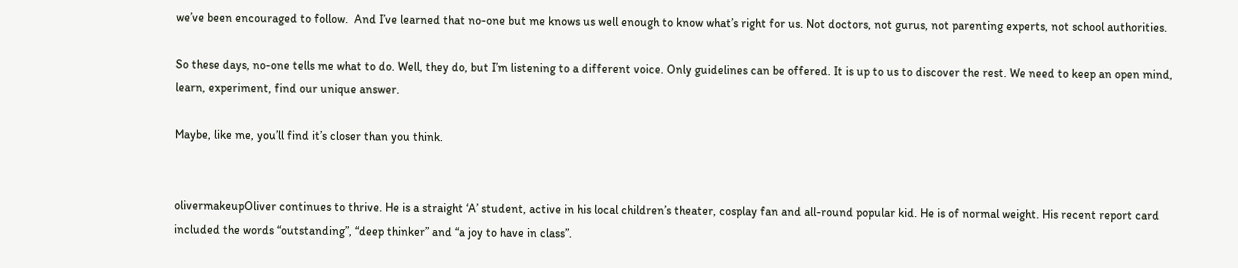we’ve been encouraged to follow.  And I’ve learned that no-one but me knows us well enough to know what’s right for us. Not doctors, not gurus, not parenting experts, not school authorities.

So these days, no-one tells me what to do. Well, they do, but I’m listening to a different voice. Only guidelines can be offered. It is up to us to discover the rest. We need to keep an open mind, learn, experiment, find our unique answer.

Maybe, like me, you’ll find it’s closer than you think.


olivermakeupOliver continues to thrive. He is a straight ‘A’ student, active in his local children’s theater, cosplay fan and all-round popular kid. He is of normal weight. His recent report card included the words “outstanding”, “deep thinker” and “a joy to have in class”.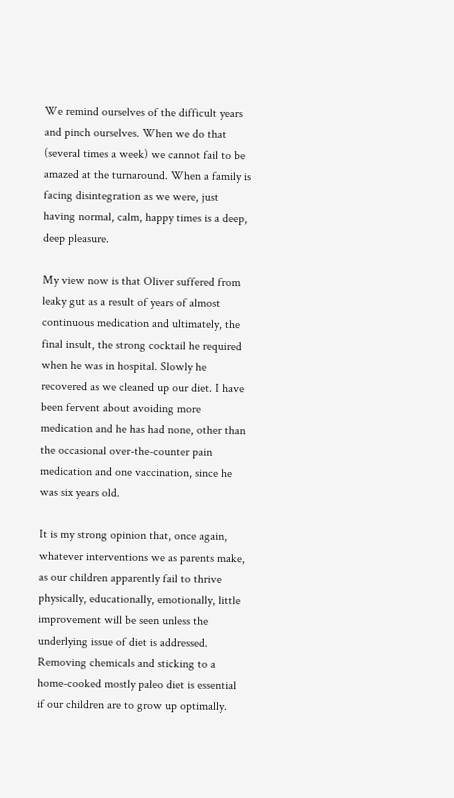We remind ourselves of the difficult years and pinch ourselves. When we do that (several times a week) we cannot fail to be amazed at the turnaround. When a family is facing disintegration as we were, just having normal, calm, happy times is a deep, deep pleasure.

My view now is that Oliver suffered from leaky gut as a result of years of almost continuous medication and ultimately, the final insult, the strong cocktail he required when he was in hospital. Slowly he recovered as we cleaned up our diet. I have been fervent about avoiding more medication and he has had none, other than the occasional over-the-counter pain medication and one vaccination, since he was six years old.

It is my strong opinion that, once again, whatever interventions we as parents make, as our children apparently fail to thrive physically, educationally, emotionally, little improvement will be seen unless the underlying issue of diet is addressed. Removing chemicals and sticking to a home-cooked mostly paleo diet is essential if our children are to grow up optimally.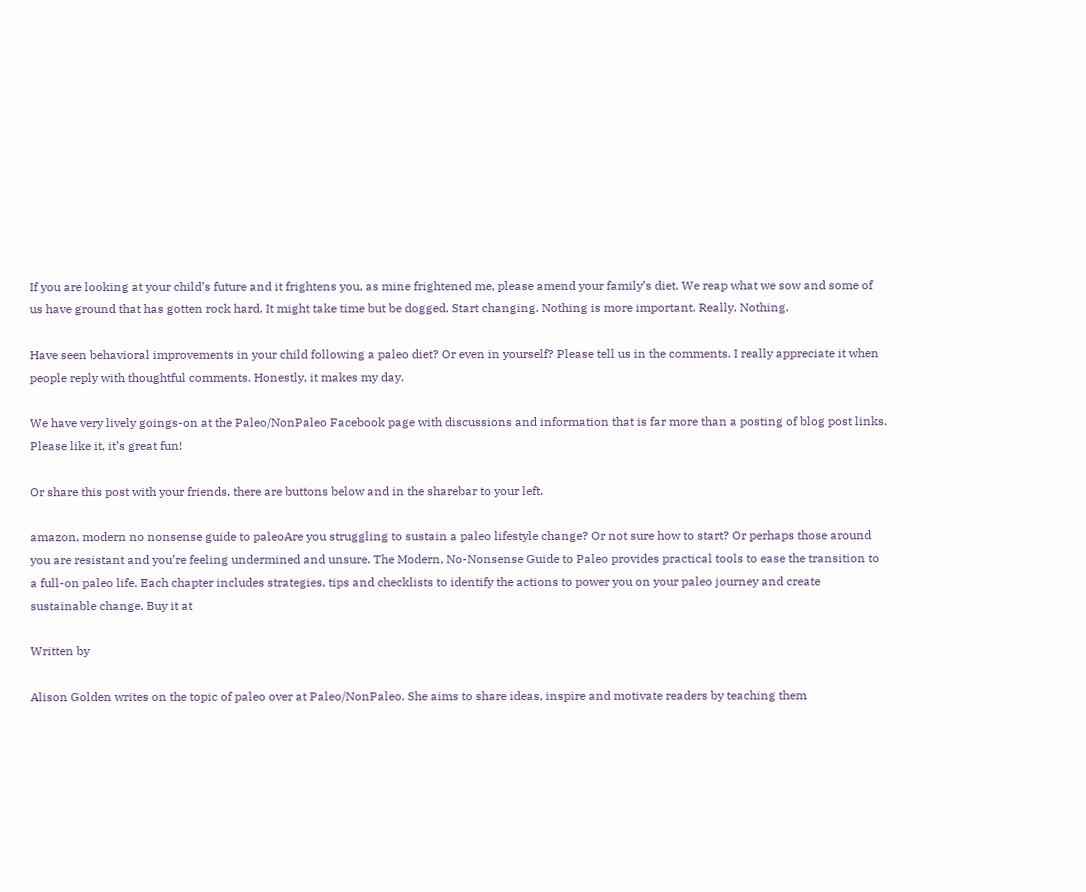If you are looking at your child’s future and it frightens you, as mine frightened me, please amend your family’s diet. We reap what we sow and some of us have ground that has gotten rock hard. It might take time but be dogged. Start changing. Nothing is more important. Really. Nothing.

Have seen behavioral improvements in your child following a paleo diet? Or even in yourself? Please tell us in the comments. I really appreciate it when people reply with thoughtful comments. Honestly, it makes my day.

We have very lively goings-on at the Paleo/NonPaleo Facebook page with discussions and information that is far more than a posting of blog post links. Please like it, it’s great fun!

Or share this post with your friends, there are buttons below and in the sharebar to your left.

amazon, modern no nonsense guide to paleoAre you struggling to sustain a paleo lifestyle change? Or not sure how to start? Or perhaps those around you are resistant and you’re feeling undermined and unsure. The Modern, No-Nonsense Guide to Paleo provides practical tools to ease the transition to a full-on paleo life. Each chapter includes strategies, tips and checklists to identify the actions to power you on your paleo journey and create sustainable change. Buy it at

Written by

Alison Golden writes on the topic of paleo over at Paleo/NonPaleo. She aims to share ideas, inspire and motivate readers by teaching them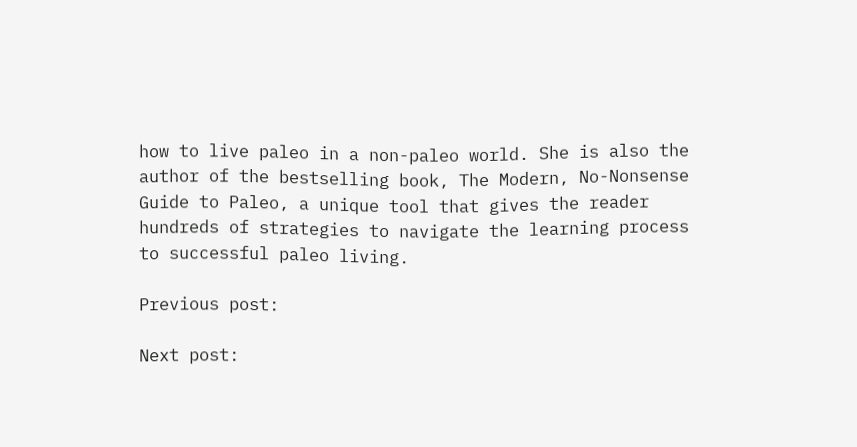how to live paleo in a non-paleo world. She is also the author of the bestselling book, The Modern, No-Nonsense Guide to Paleo, a unique tool that gives the reader hundreds of strategies to navigate the learning process to successful paleo living.

Previous post:

Next post: